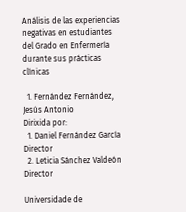Análisis de las experiencias negativas en estudiantes del Grado en Enfermería durante sus prácticas clínicas

  1. Fernández Fernández, Jesús Antonio
Dirixida por:
  1. Daniel Fernández García Director
  2. Leticia Sánchez Valdeón Director

Universidade de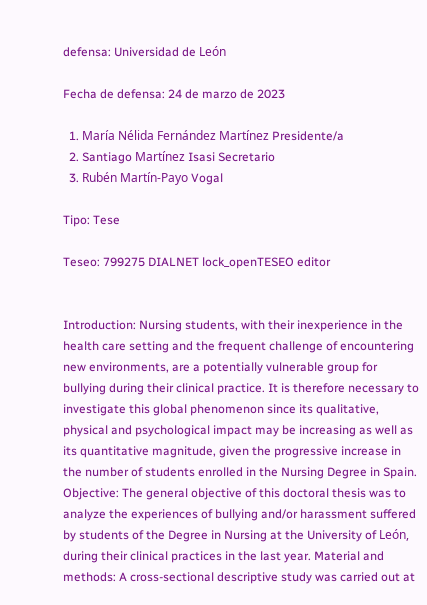defensa: Universidad de León

Fecha de defensa: 24 de marzo de 2023

  1. María Nélida Fernández Martínez Presidente/a
  2. Santiago Martínez Isasi Secretario
  3. Rubén Martín-Payo Vogal

Tipo: Tese

Teseo: 799275 DIALNET lock_openTESEO editor


Introduction: Nursing students, with their inexperience in the health care setting and the frequent challenge of encountering new environments, are a potentially vulnerable group for bullying during their clinical practice. It is therefore necessary to investigate this global phenomenon since its qualitative, physical and psychological impact may be increasing as well as its quantitative magnitude, given the progressive increase in the number of students enrolled in the Nursing Degree in Spain. Objective: The general objective of this doctoral thesis was to analyze the experiences of bullying and/or harassment suffered by students of the Degree in Nursing at the University of León, during their clinical practices in the last year. Material and methods: A cross-sectional descriptive study was carried out at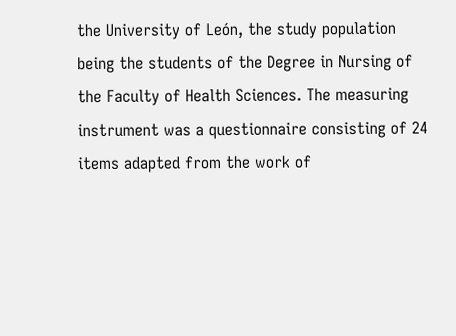the University of León, the study population being the students of the Degree in Nursing of the Faculty of Health Sciences. The measuring instrument was a questionnaire consisting of 24 items adapted from the work of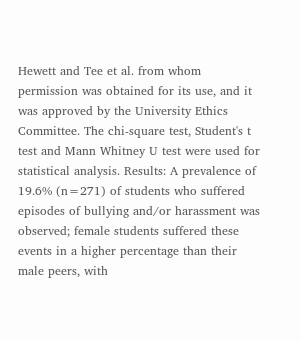Hewett and Tee et al. from whom permission was obtained for its use, and it was approved by the University Ethics Committee. The chi-square test, Student's t test and Mann Whitney U test were used for statistical analysis. Results: A prevalence of 19.6% (n=271) of students who suffered episodes of bullying and/or harassment was observed; female students suffered these events in a higher percentage than their male peers, with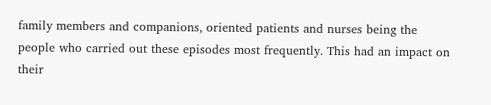family members and companions, oriented patients and nurses being the people who carried out these episodes most frequently. This had an impact on their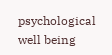psychological well being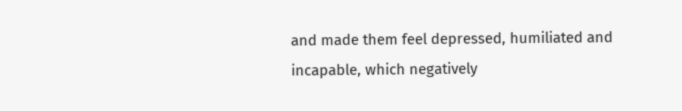and made them feel depressed, humiliated and incapable, which negatively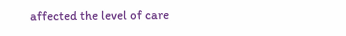affected the level of care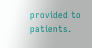provided to patients.